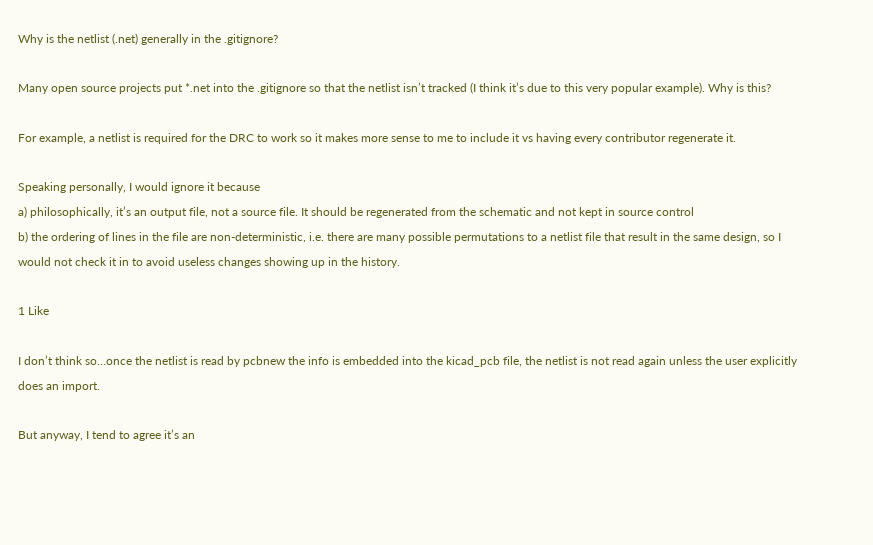Why is the netlist (.net) generally in the .gitignore?

Many open source projects put *.net into the .gitignore so that the netlist isn’t tracked (I think it’s due to this very popular example). Why is this?

For example, a netlist is required for the DRC to work so it makes more sense to me to include it vs having every contributor regenerate it.

Speaking personally, I would ignore it because
a) philosophically, it’s an output file, not a source file. It should be regenerated from the schematic and not kept in source control
b) the ordering of lines in the file are non-deterministic, i.e. there are many possible permutations to a netlist file that result in the same design, so I would not check it in to avoid useless changes showing up in the history.

1 Like

I don’t think so…once the netlist is read by pcbnew the info is embedded into the kicad_pcb file, the netlist is not read again unless the user explicitly does an import.

But anyway, I tend to agree it’s an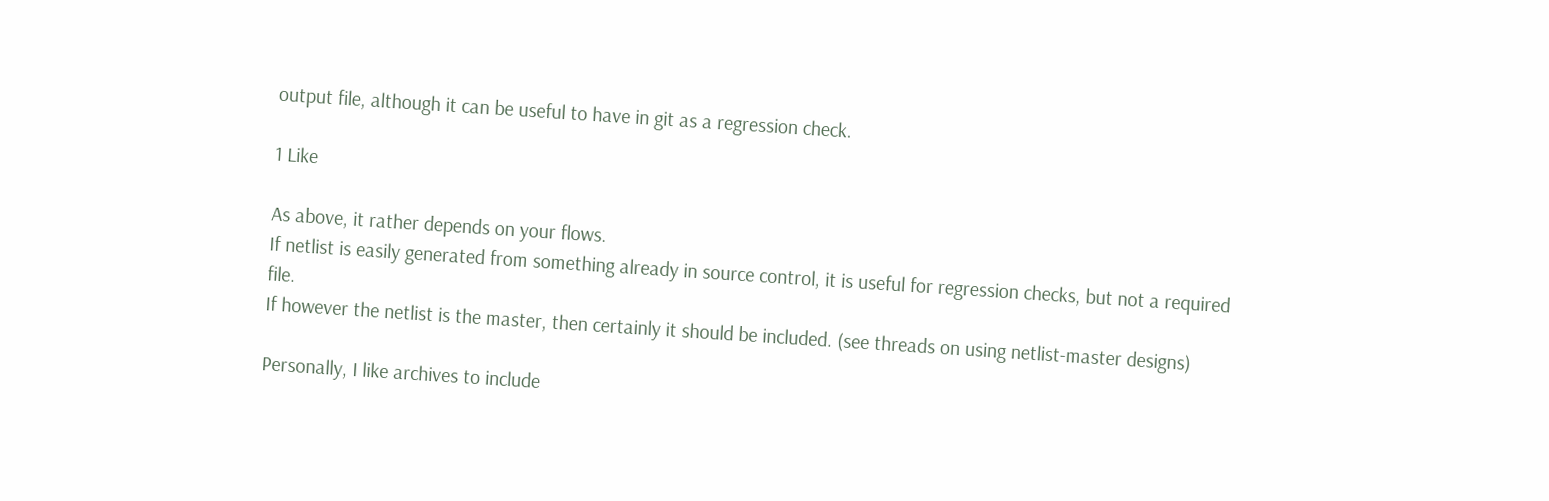output file, although it can be useful to have in git as a regression check.

1 Like

As above, it rather depends on your flows.
If netlist is easily generated from something already in source control, it is useful for regression checks, but not a required file.
If however the netlist is the master, then certainly it should be included. (see threads on using netlist-master designs)

Personally, I like archives to include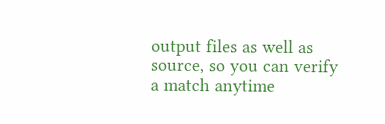output files as well as source, so you can verify a match anytime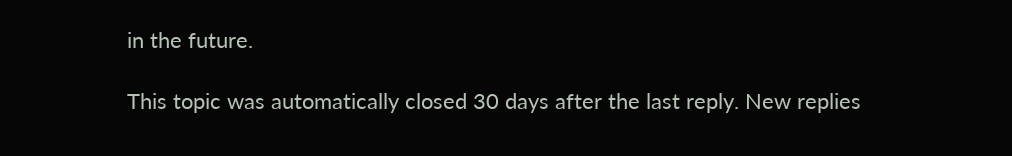in the future.

This topic was automatically closed 30 days after the last reply. New replies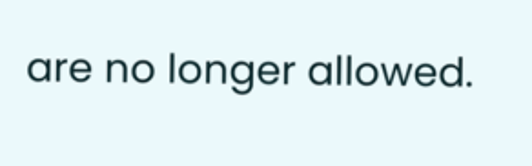are no longer allowed.